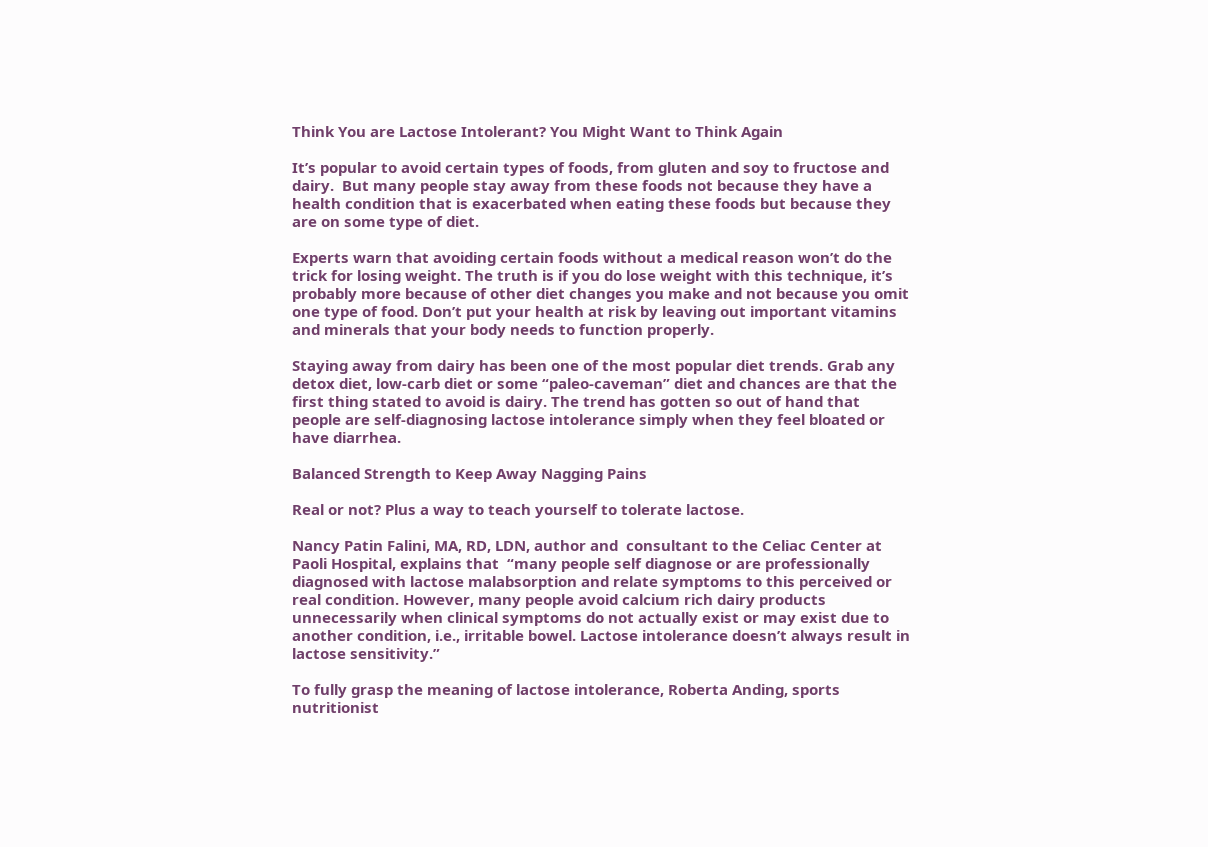Think You are Lactose Intolerant? You Might Want to Think Again

It’s popular to avoid certain types of foods, from gluten and soy to fructose and dairy.  But many people stay away from these foods not because they have a health condition that is exacerbated when eating these foods but because they are on some type of diet.

Experts warn that avoiding certain foods without a medical reason won’t do the trick for losing weight. The truth is if you do lose weight with this technique, it’s probably more because of other diet changes you make and not because you omit one type of food. Don’t put your health at risk by leaving out important vitamins and minerals that your body needs to function properly.

Staying away from dairy has been one of the most popular diet trends. Grab any detox diet, low-carb diet or some “paleo-caveman” diet and chances are that the first thing stated to avoid is dairy. The trend has gotten so out of hand that people are self-diagnosing lactose intolerance simply when they feel bloated or have diarrhea.

Balanced Strength to Keep Away Nagging Pains

Real or not? Plus a way to teach yourself to tolerate lactose.

Nancy Patin Falini, MA, RD, LDN, author and  consultant to the Celiac Center at Paoli Hospital, explains that  “many people self diagnose or are professionally diagnosed with lactose malabsorption and relate symptoms to this perceived or real condition. However, many people avoid calcium rich dairy products unnecessarily when clinical symptoms do not actually exist or may exist due to another condition, i.e., irritable bowel. Lactose intolerance doesn’t always result in lactose sensitivity.”

To fully grasp the meaning of lactose intolerance, Roberta Anding, sports nutritionist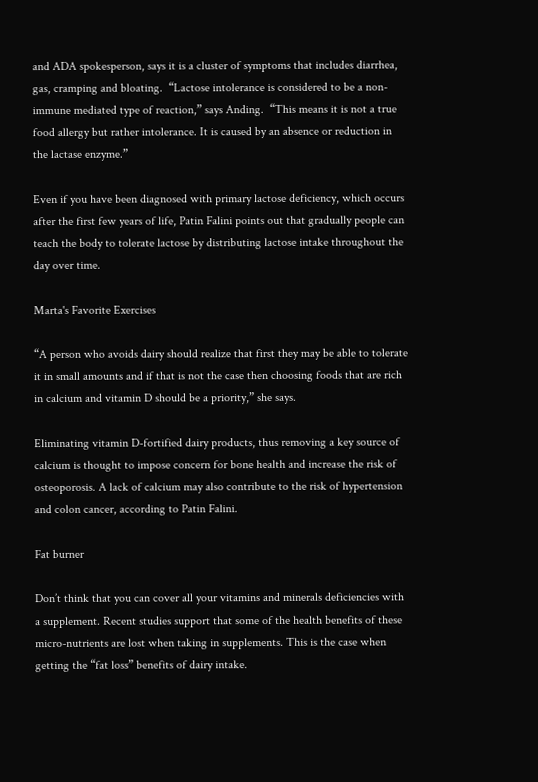and ADA spokesperson, says it is a cluster of symptoms that includes diarrhea, gas, cramping and bloating.  “Lactose intolerance is considered to be a non-immune mediated type of reaction,” says Anding.  “This means it is not a true food allergy but rather intolerance. It is caused by an absence or reduction in the lactase enzyme.”

Even if you have been diagnosed with primary lactose deficiency, which occurs after the first few years of life, Patin Falini points out that gradually people can teach the body to tolerate lactose by distributing lactose intake throughout the day over time.

Marta's Favorite Exercises

“A person who avoids dairy should realize that first they may be able to tolerate it in small amounts and if that is not the case then choosing foods that are rich in calcium and vitamin D should be a priority,” she says.

Eliminating vitamin D-fortified dairy products, thus removing a key source of calcium is thought to impose concern for bone health and increase the risk of osteoporosis. A lack of calcium may also contribute to the risk of hypertension and colon cancer, according to Patin Falini.

Fat burner

Don’t think that you can cover all your vitamins and minerals deficiencies with a supplement. Recent studies support that some of the health benefits of these micro-nutrients are lost when taking in supplements. This is the case when getting the “fat loss” benefits of dairy intake.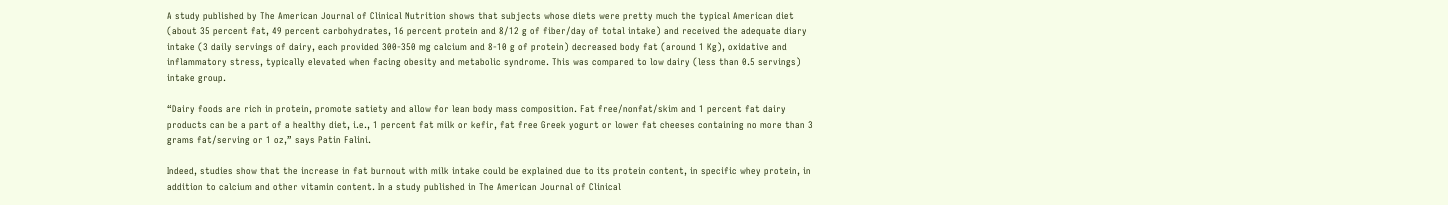A study published by The American Journal of Clinical Nutrition shows that subjects whose diets were pretty much the typical American diet (about 35 percent fat, 49 percent carbohydrates, 16 percent protein and 8/12 g of fiber/day of total intake) and received the adequate diary intake (3 daily servings of dairy, each provided 300-350 mg calcium and 8-10 g of protein) decreased body fat (around 1 Kg), oxidative and inflammatory stress, typically elevated when facing obesity and metabolic syndrome. This was compared to low dairy (less than 0.5 servings) intake group.

“Dairy foods are rich in protein, promote satiety and allow for lean body mass composition. Fat free/nonfat/skim and 1 percent fat dairy products can be a part of a healthy diet, i.e., 1 percent fat milk or kefir, fat free Greek yogurt or lower fat cheeses containing no more than 3 grams fat/serving or 1 oz,” says Patin Falini.

Indeed, studies show that the increase in fat burnout with milk intake could be explained due to its protein content, in specific whey protein, in addition to calcium and other vitamin content. In a study published in The American Journal of Clinical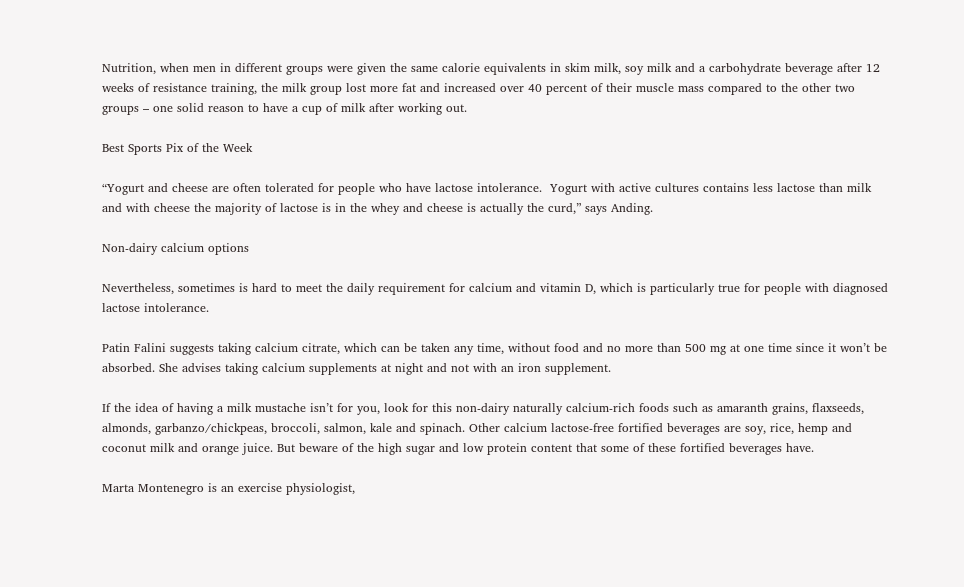Nutrition, when men in different groups were given the same calorie equivalents in skim milk, soy milk and a carbohydrate beverage after 12 weeks of resistance training, the milk group lost more fat and increased over 40 percent of their muscle mass compared to the other two groups – one solid reason to have a cup of milk after working out.

Best Sports Pix of the Week

“Yogurt and cheese are often tolerated for people who have lactose intolerance.  Yogurt with active cultures contains less lactose than milk and with cheese the majority of lactose is in the whey and cheese is actually the curd,” says Anding.

Non-dairy calcium options

Nevertheless, sometimes is hard to meet the daily requirement for calcium and vitamin D, which is particularly true for people with diagnosed lactose intolerance.

Patin Falini suggests taking calcium citrate, which can be taken any time, without food and no more than 500 mg at one time since it won’t be absorbed. She advises taking calcium supplements at night and not with an iron supplement.

If the idea of having a milk mustache isn’t for you, look for this non-dairy naturally calcium-rich foods such as amaranth grains, flaxseeds, almonds, garbanzo/chickpeas, broccoli, salmon, kale and spinach. Other calcium lactose-free fortified beverages are soy, rice, hemp and coconut milk and orange juice. But beware of the high sugar and low protein content that some of these fortified beverages have.

Marta Montenegro is an exercise physiologist,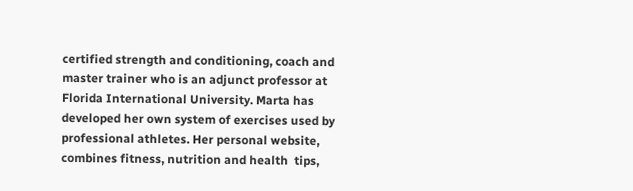certified strength and conditioning, coach and master trainer who is an adjunct professor at Florida International University. Marta has developed her own system of exercises used by professional athletes. Her personal website, combines fitness, nutrition and health  tips,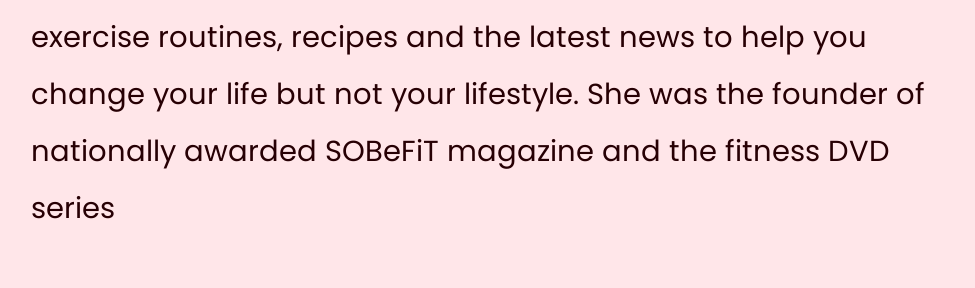exercise routines, recipes and the latest news to help you change your life but not your lifestyle. She was the founder of nationally awarded SOBeFiT magazine and the fitness DVD series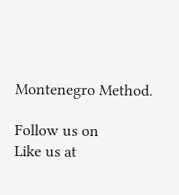Montenegro Method.

Follow us on
Like us at